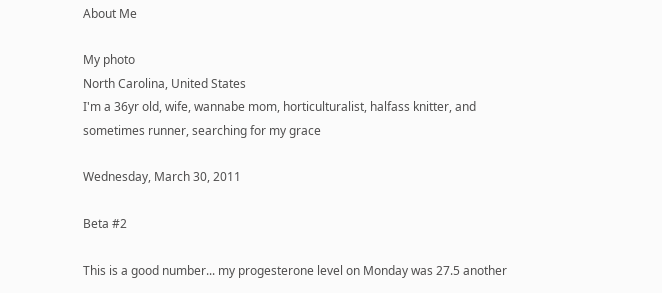About Me

My photo
North Carolina, United States
I'm a 36yr old, wife, wannabe mom, horticulturalist, halfass knitter, and sometimes runner, searching for my grace

Wednesday, March 30, 2011

Beta #2

This is a good number... my progesterone level on Monday was 27.5 another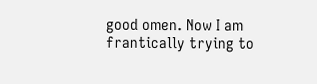good omen. Now I am frantically trying to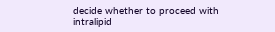decide whether to proceed with intralipid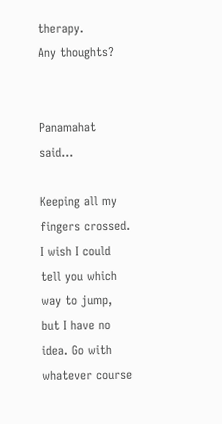therapy.
Any thoughts?


Panamahat said...

Keeping all my fingers crossed. I wish I could tell you which way to jump, but I have no idea. Go with whatever course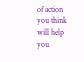of action you think will help you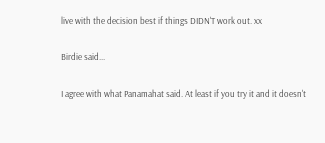live with the decision best if things DIDN'T work out. xx

Birdie said...

I agree with what Panamahat said. At least if you try it and it doesn't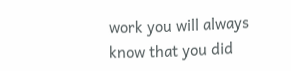work you will always know that you did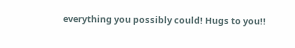everything you possibly could! Hugs to you!!